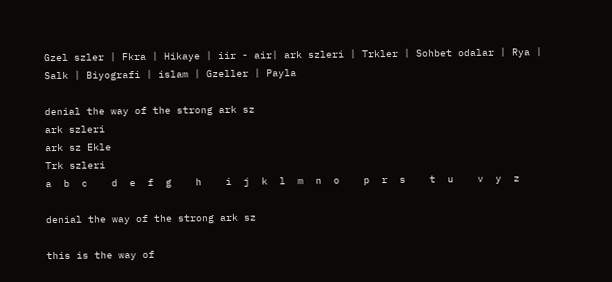Gzel szler | Fkra | Hikaye | iir - air| ark szleri | Trkler | Sohbet odalar | Rya | Salk | Biyografi | islam | Gzeller | Payla

denial the way of the strong ark sz
ark szleri
ark sz Ekle
Trk szleri
a  b  c    d  e  f  g    h    i  j  k  l  m  n  o    p  r  s    t  u    v  y  z

denial the way of the strong ark sz

this is the way of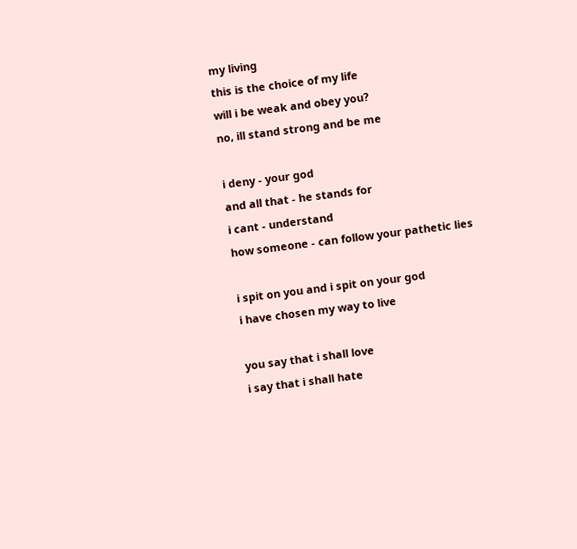my living
this is the choice of my life
will i be weak and obey you?
no, ill stand strong and be me

i deny - your god
and all that - he stands for
i cant - understand
how someone - can follow your pathetic lies

i spit on you and i spit on your god
i have chosen my way to live

you say that i shall love
i say that i shall hate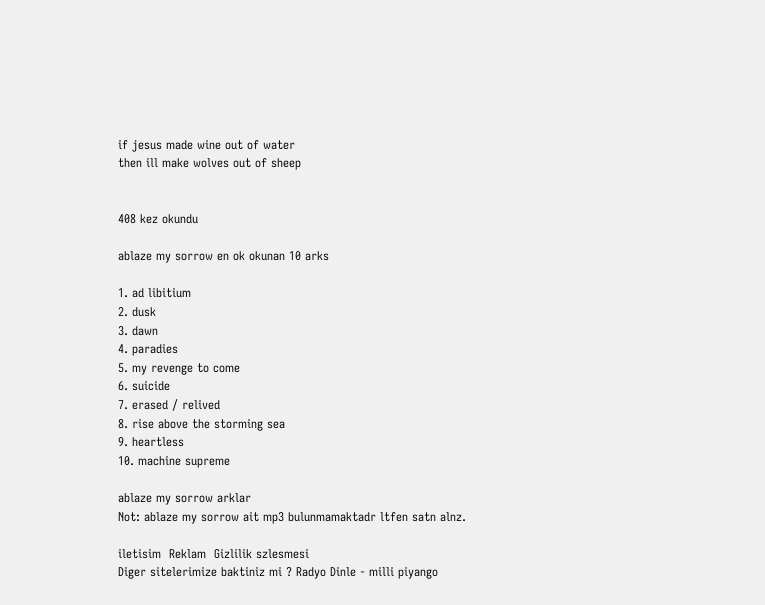if jesus made wine out of water
then ill make wolves out of sheep


408 kez okundu

ablaze my sorrow en ok okunan 10 arks

1. ad libitium
2. dusk
3. dawn
4. paradies
5. my revenge to come
6. suicide
7. erased / relived
8. rise above the storming sea
9. heartless
10. machine supreme

ablaze my sorrow arklar
Not: ablaze my sorrow ait mp3 bulunmamaktadr ltfen satn alnz.

iletisim  Reklam  Gizlilik szlesmesi
Diger sitelerimize baktiniz mi ? Radyo Dinle - milli piyango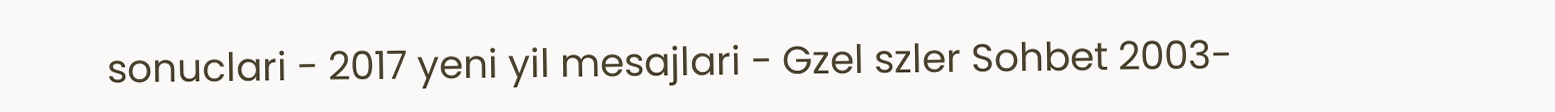sonuclari - 2017 yeni yil mesajlari - Gzel szler Sohbet 2003-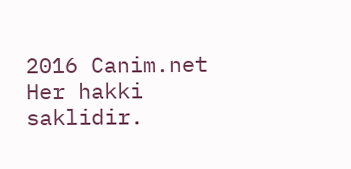2016 Canim.net Her hakki saklidir.